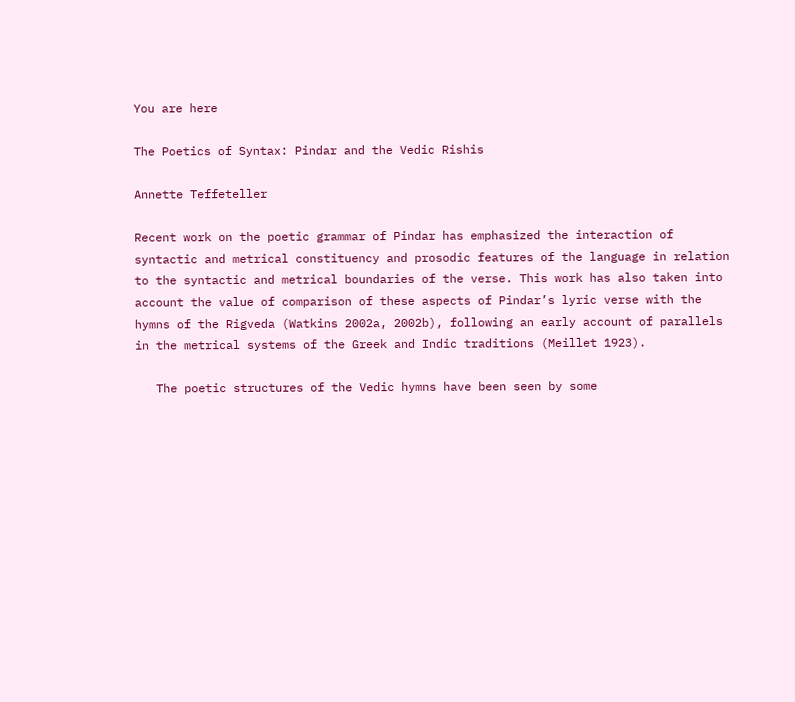You are here

The Poetics of Syntax: Pindar and the Vedic Rishis

Annette Teffeteller

Recent work on the poetic grammar of Pindar has emphasized the interaction of syntactic and metrical constituency and prosodic features of the language in relation to the syntactic and metrical boundaries of the verse. This work has also taken into account the value of comparison of these aspects of Pindar’s lyric verse with the hymns of the Rigveda (Watkins 2002a, 2002b), following an early account of parallels in the metrical systems of the Greek and Indic traditions (Meillet 1923).

   The poetic structures of the Vedic hymns have been seen by some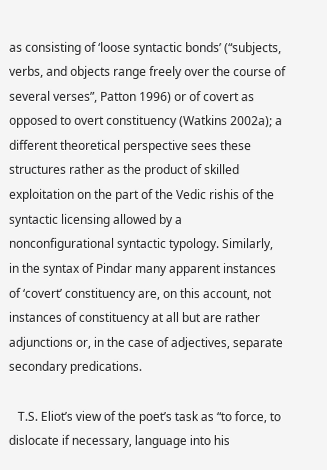as consisting of ‘loose syntactic bonds’ (“subjects, verbs, and objects range freely over the course of several verses”, Patton 1996) or of covert as opposed to overt constituency (Watkins 2002a); a different theoretical perspective sees these structures rather as the product of skilled exploitation on the part of the Vedic rishis of the syntactic licensing allowed by a nonconfigurational syntactic typology. Similarly, in the syntax of Pindar many apparent instances of ‘covert’ constituency are, on this account, not instances of constituency at all but are rather adjunctions or, in the case of adjectives, separate secondary predications.

   T.S. Eliot’s view of the poet’s task as “to force, to dislocate if necessary, language into his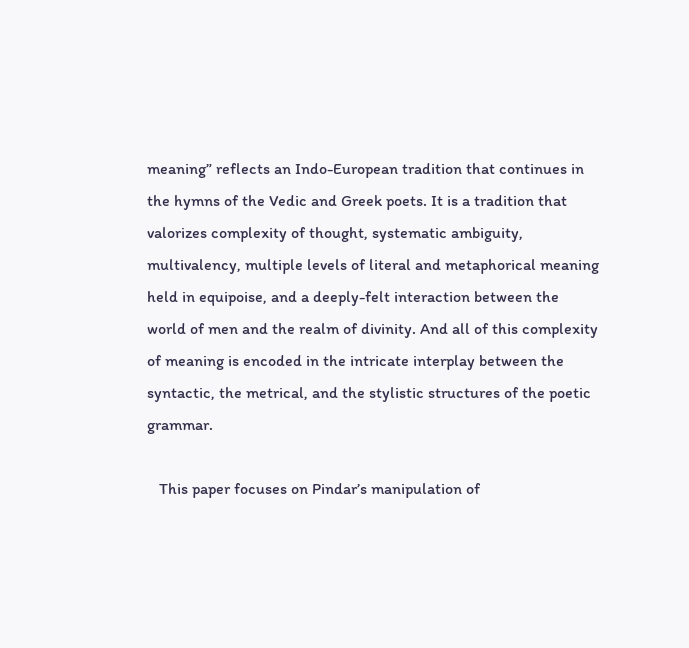meaning” reflects an Indo-European tradition that continues in the hymns of the Vedic and Greek poets. It is a tradition that valorizes complexity of thought, systematic ambiguity, multivalency, multiple levels of literal and metaphorical meaning held in equipoise, and a deeply-felt interaction between the world of men and the realm of divinity. And all of this complexity of meaning is encoded in the intricate interplay between the syntactic, the metrical, and the stylistic structures of the poetic grammar.

   This paper focuses on Pindar’s manipulation of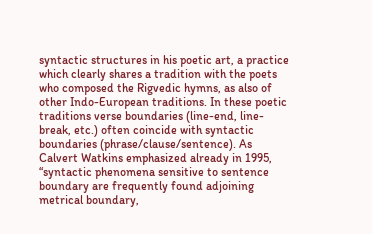syntactic structures in his poetic art, a practice which clearly shares a tradition with the poets who composed the Rigvedic hymns, as also of other Indo-European traditions. In these poetic traditions verse boundaries (line-end, line-break, etc.) often coincide with syntactic boundaries (phrase/clause/sentence). As Calvert Watkins emphasized already in 1995, “syntactic phenomena sensitive to sentence boundary are frequently found adjoining metrical boundary,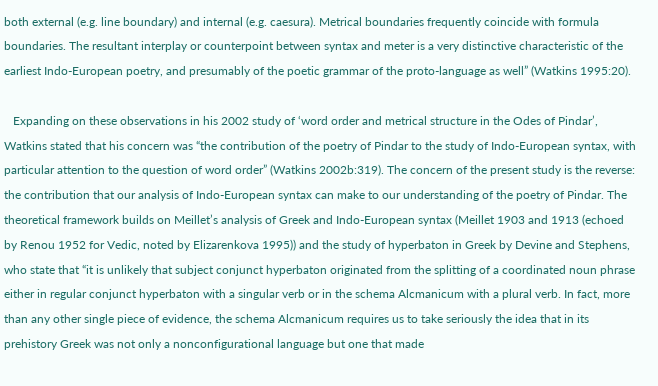both external (e.g. line boundary) and internal (e.g. caesura). Metrical boundaries frequently coincide with formula boundaries. The resultant interplay or counterpoint between syntax and meter is a very distinctive characteristic of the earliest Indo-European poetry, and presumably of the poetic grammar of the proto-language as well” (Watkins 1995:20).

   Expanding on these observations in his 2002 study of ‘word order and metrical structure in the Odes of Pindar’, Watkins stated that his concern was “the contribution of the poetry of Pindar to the study of Indo-European syntax, with particular attention to the question of word order” (Watkins 2002b:319). The concern of the present study is the reverse: the contribution that our analysis of Indo-European syntax can make to our understanding of the poetry of Pindar. The theoretical framework builds on Meillet’s analysis of Greek and Indo-European syntax (Meillet 1903 and 1913 (echoed by Renou 1952 for Vedic, noted by Elizarenkova 1995)) and the study of hyperbaton in Greek by Devine and Stephens, who state that “it is unlikely that subject conjunct hyperbaton originated from the splitting of a coordinated noun phrase either in regular conjunct hyperbaton with a singular verb or in the schema Alcmanicum with a plural verb. In fact, more than any other single piece of evidence, the schema Alcmanicum requires us to take seriously the idea that in its prehistory Greek was not only a nonconfigurational language but one that made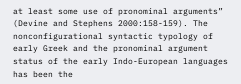at least some use of pronominal arguments” (Devine and Stephens 2000:158-159). The nonconfigurational syntactic typology of early Greek and the pronominal argument status of the early Indo-European languages has been the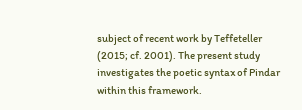subject of recent work by Teffeteller (2015; cf. 2001). The present study investigates the poetic syntax of Pindar within this framework.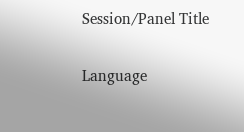Session/Panel Title

Language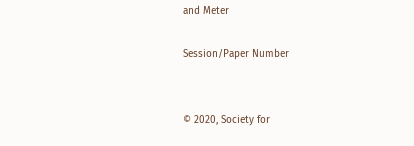and Meter

Session/Paper Number


© 2020, Society for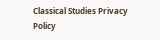Classical Studies Privacy Policy